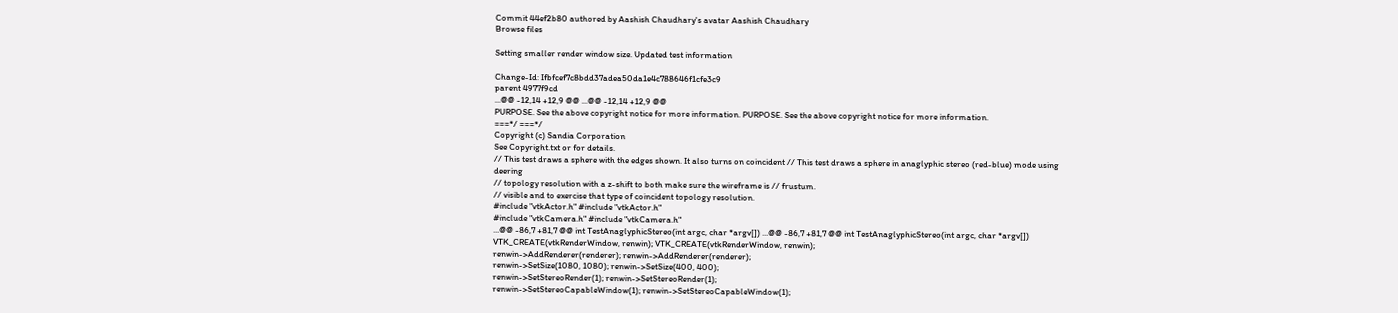Commit 44ef2b80 authored by Aashish Chaudhary's avatar Aashish Chaudhary
Browse files

Setting smaller render window size. Updated test information

Change-Id: Ifbfcef7c8bdd37adea50da1e4c788646f1cfe3c9
parent 4977f9cd
...@@ -12,14 +12,9 @@ ...@@ -12,14 +12,9 @@
PURPOSE. See the above copyright notice for more information. PURPOSE. See the above copyright notice for more information.
===*/ ===*/
Copyright (c) Sandia Corporation
See Copyright.txt or for details.
// This test draws a sphere with the edges shown. It also turns on coincident // This test draws a sphere in anaglyphic stereo (red-blue) mode using deering
// topology resolution with a z-shift to both make sure the wireframe is // frustum.
// visible and to exercise that type of coincident topology resolution.
#include "vtkActor.h" #include "vtkActor.h"
#include "vtkCamera.h" #include "vtkCamera.h"
...@@ -86,7 +81,7 @@ int TestAnaglyphicStereo(int argc, char *argv[]) ...@@ -86,7 +81,7 @@ int TestAnaglyphicStereo(int argc, char *argv[])
VTK_CREATE(vtkRenderWindow, renwin); VTK_CREATE(vtkRenderWindow, renwin);
renwin->AddRenderer(renderer); renwin->AddRenderer(renderer);
renwin->SetSize(1080, 1080); renwin->SetSize(400, 400);
renwin->SetStereoRender(1); renwin->SetStereoRender(1);
renwin->SetStereoCapableWindow(1); renwin->SetStereoCapableWindow(1);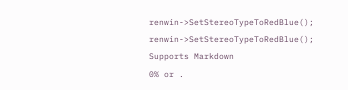renwin->SetStereoTypeToRedBlue(); renwin->SetStereoTypeToRedBlue();
Supports Markdown
0% or .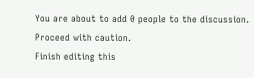You are about to add 0 people to the discussion. Proceed with caution.
Finish editing this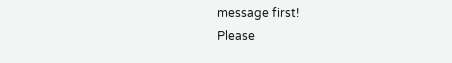message first!
Please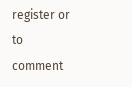register or to comment